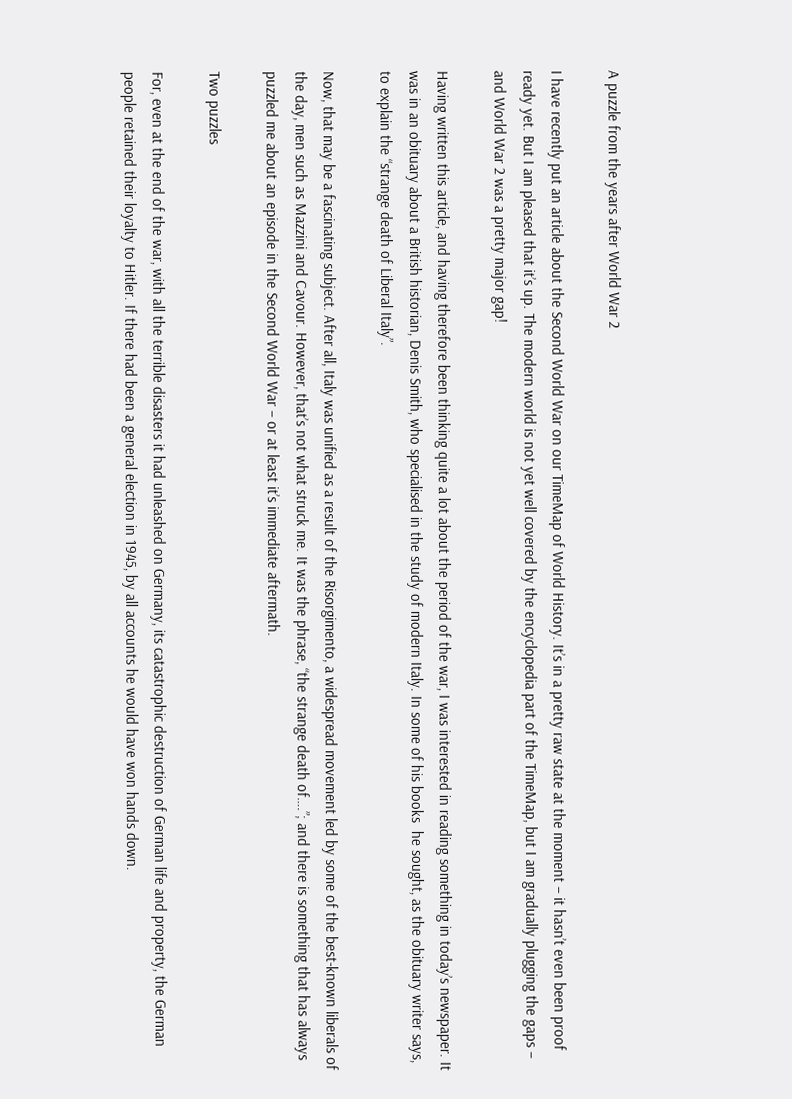A puzzle from the years after World War 2

I have recently put an article about the Second World War on our TimeMap of World History. It’s in a pretty raw state at the moment – it hasn’t even been proof ready yet. But I am pleased that it’s up. The modern world is not yet well covered by the encyclopedia part of the TimeMap, but I am gradually plugging the gaps – and World War 2 was a pretty major gap!

Having written this article, and having therefore been thinking quite a lot about the period of the war, I was interested in reading something in today’s newspaper. It was in an obituary about a British historian, Denis Smith, who specialised in the study of modern Italy. In some of his books  he sought, as the obituary writer says, to explain the “strange death of Liberal Italy”.

Now, that may be a fascinating subject. After all, Italy was unified as a result of the Risorgimento, a widespread movement led by some of the best-known liberals of the day, men such as Mazzini and Cavour. However, that’s not what struck me. It was the phrase, “the strange death of….”; and there is something that has always puzzled me about an episode in the Second World War – or at least it’s immediate aftermath.

Two puzzles

For, even at the end of the war, with all the terrible disasters it had unleashed on Germany, its catastrophic destruction of German life and property, the German people retained their loyalty to Hitler. If there had been a general election in 1945, by all accounts he would have won hands down.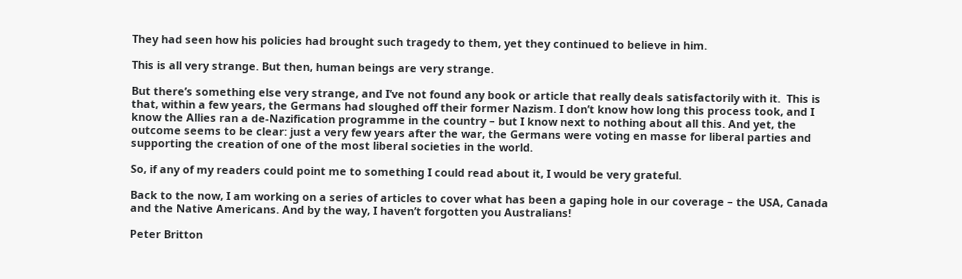They had seen how his policies had brought such tragedy to them, yet they continued to believe in him.

This is all very strange. But then, human beings are very strange.

But there’s something else very strange, and I’ve not found any book or article that really deals satisfactorily with it.  This is that, within a few years, the Germans had sloughed off their former Nazism. I don’t know how long this process took, and I know the Allies ran a de-Nazification programme in the country – but I know next to nothing about all this. And yet, the outcome seems to be clear: just a very few years after the war, the Germans were voting en masse for liberal parties and supporting the creation of one of the most liberal societies in the world.

So, if any of my readers could point me to something I could read about it, I would be very grateful.

Back to the now, I am working on a series of articles to cover what has been a gaping hole in our coverage – the USA, Canada and the Native Americans. And by the way, I haven’t forgotten you Australians!

Peter Britton